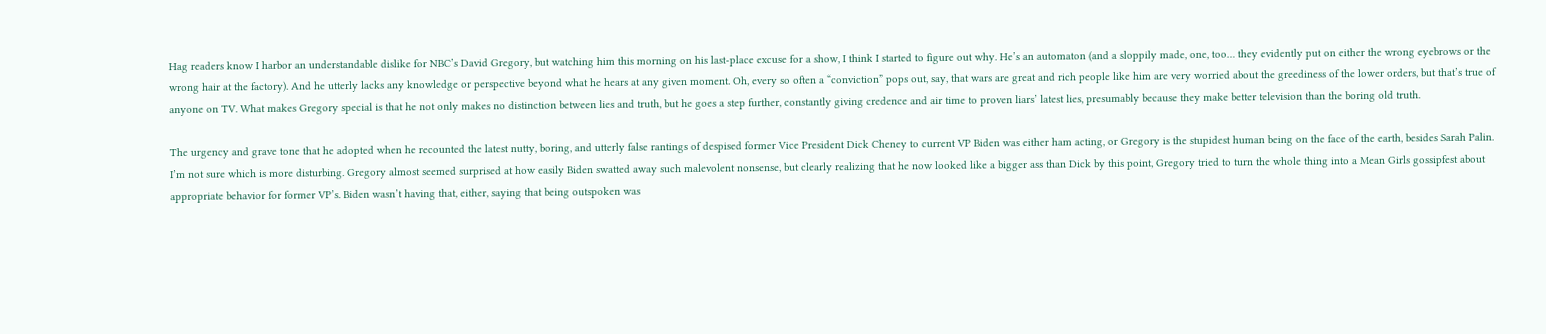Hag readers know I harbor an understandable dislike for NBC’s David Gregory, but watching him this morning on his last-place excuse for a show, I think I started to figure out why. He’s an automaton (and a sloppily made, one, too… they evidently put on either the wrong eyebrows or the wrong hair at the factory). And he utterly lacks any knowledge or perspective beyond what he hears at any given moment. Oh, every so often a “conviction” pops out, say, that wars are great and rich people like him are very worried about the greediness of the lower orders, but that’s true of anyone on TV. What makes Gregory special is that he not only makes no distinction between lies and truth, but he goes a step further, constantly giving credence and air time to proven liars’ latest lies, presumably because they make better television than the boring old truth.

The urgency and grave tone that he adopted when he recounted the latest nutty, boring, and utterly false rantings of despised former Vice President Dick Cheney to current VP Biden was either ham acting, or Gregory is the stupidest human being on the face of the earth, besides Sarah Palin. I’m not sure which is more disturbing. Gregory almost seemed surprised at how easily Biden swatted away such malevolent nonsense, but clearly realizing that he now looked like a bigger ass than Dick by this point, Gregory tried to turn the whole thing into a Mean Girls gossipfest about appropriate behavior for former VP’s. Biden wasn’t having that, either, saying that being outspoken was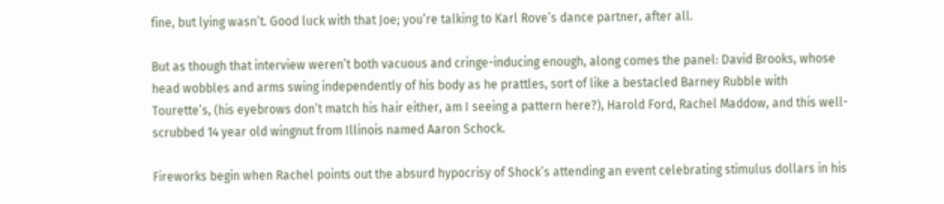fine, but lying wasn’t. Good luck with that Joe; you’re talking to Karl Rove’s dance partner, after all.

But as though that interview weren’t both vacuous and cringe-inducing enough, along comes the panel: David Brooks, whose head wobbles and arms swing independently of his body as he prattles, sort of like a bestacled Barney Rubble with Tourette’s, (his eyebrows don’t match his hair either, am I seeing a pattern here?), Harold Ford, Rachel Maddow, and this well-scrubbed 14 year old wingnut from Illinois named Aaron Schock.

Fireworks begin when Rachel points out the absurd hypocrisy of Shock’s attending an event celebrating stimulus dollars in his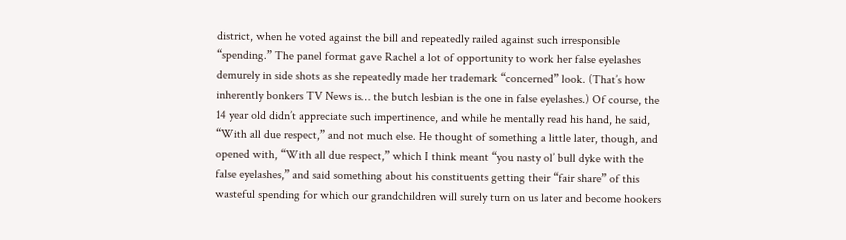district, when he voted against the bill and repeatedly railed against such irresponsible “spending.” The panel format gave Rachel a lot of opportunity to work her false eyelashes demurely in side shots as she repeatedly made her trademark “concerned” look. (That’s how inherently bonkers TV News is… the butch lesbian is the one in false eyelashes.) Of course, the 14 year old didn’t appreciate such impertinence, and while he mentally read his hand, he said, “With all due respect,” and not much else. He thought of something a little later, though, and opened with, “With all due respect,” which I think meant “you nasty ol’ bull dyke with the false eyelashes,” and said something about his constituents getting their “fair share” of this wasteful spending for which our grandchildren will surely turn on us later and become hookers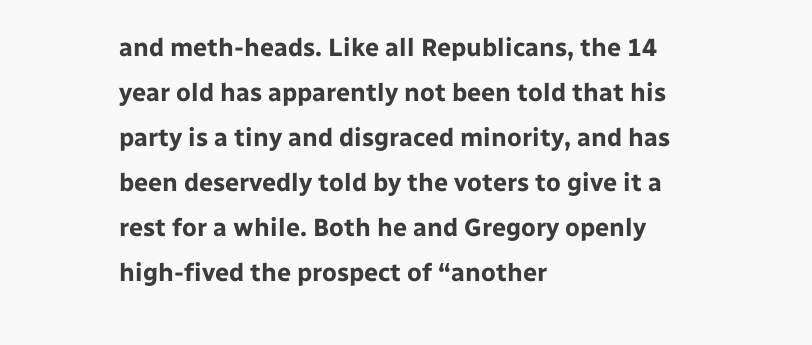and meth-heads. Like all Republicans, the 14 year old has apparently not been told that his party is a tiny and disgraced minority, and has been deservedly told by the voters to give it a rest for a while. Both he and Gregory openly high-fived the prospect of “another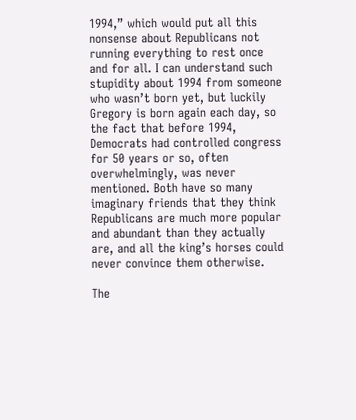1994,” which would put all this nonsense about Republicans not running everything to rest once and for all. I can understand such stupidity about 1994 from someone who wasn’t born yet, but luckily Gregory is born again each day, so the fact that before 1994, Democrats had controlled congress for 50 years or so, often overwhelmingly, was never mentioned. Both have so many imaginary friends that they think Republicans are much more popular and abundant than they actually are, and all the king’s horses could never convince them otherwise.

The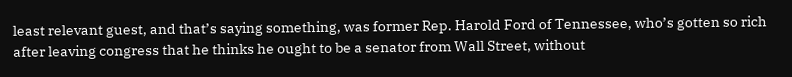least relevant guest, and that’s saying something, was former Rep. Harold Ford of Tennessee, who’s gotten so rich after leaving congress that he thinks he ought to be a senator from Wall Street, without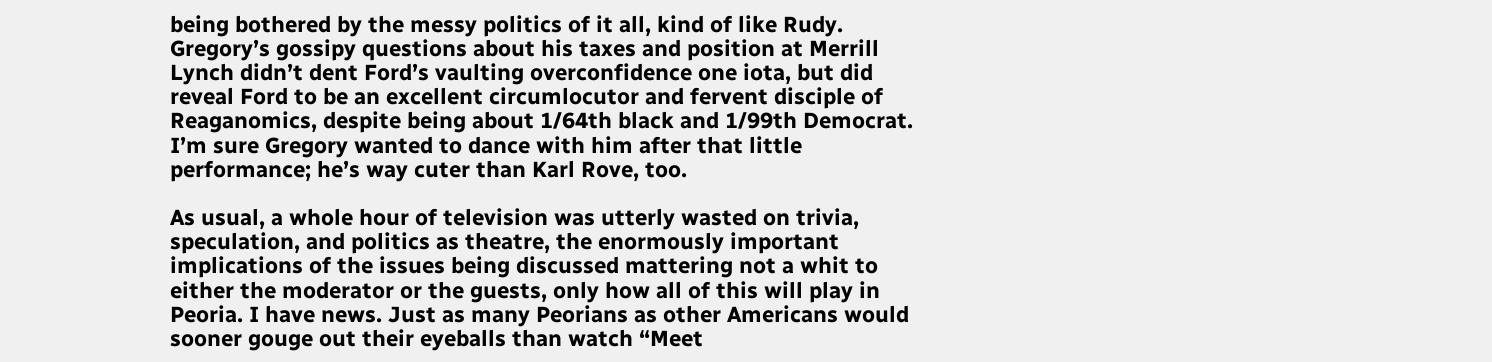being bothered by the messy politics of it all, kind of like Rudy. Gregory’s gossipy questions about his taxes and position at Merrill Lynch didn’t dent Ford’s vaulting overconfidence one iota, but did reveal Ford to be an excellent circumlocutor and fervent disciple of Reaganomics, despite being about 1/64th black and 1/99th Democrat. I’m sure Gregory wanted to dance with him after that little performance; he’s way cuter than Karl Rove, too.

As usual, a whole hour of television was utterly wasted on trivia, speculation, and politics as theatre, the enormously important implications of the issues being discussed mattering not a whit to either the moderator or the guests, only how all of this will play in Peoria. I have news. Just as many Peorians as other Americans would sooner gouge out their eyeballs than watch “Meet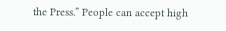the Press.” People can accept high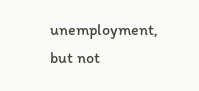unemployment, but not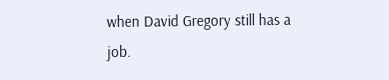when David Gregory still has a job.